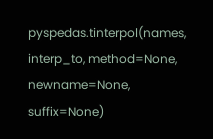pyspedas.tinterpol(names, interp_to, method=None, newname=None, suffix=None)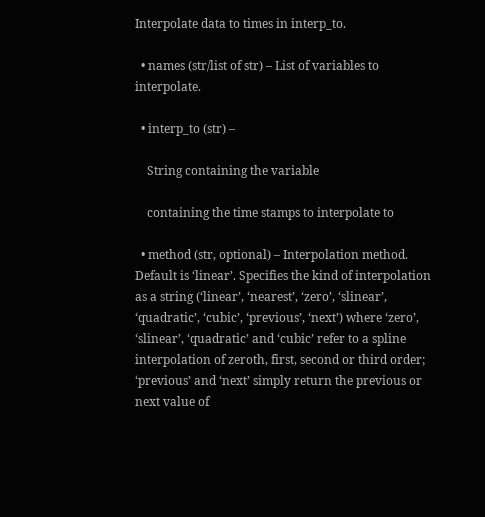Interpolate data to times in interp_to.

  • names (str/list of str) – List of variables to interpolate.

  • interp_to (str) –

    String containing the variable

    containing the time stamps to interpolate to

  • method (str, optional) – Interpolation method. Default is ‘linear’. Specifies the kind of interpolation as a string (‘linear’, ‘nearest’, ‘zero’, ‘slinear’, ‘quadratic’, ‘cubic’, ‘previous’, ‘next’) where ‘zero’, ‘slinear’, ‘quadratic’ and ‘cubic’ refer to a spline interpolation of zeroth, first, second or third order; ‘previous’ and ‘next’ simply return the previous or next value of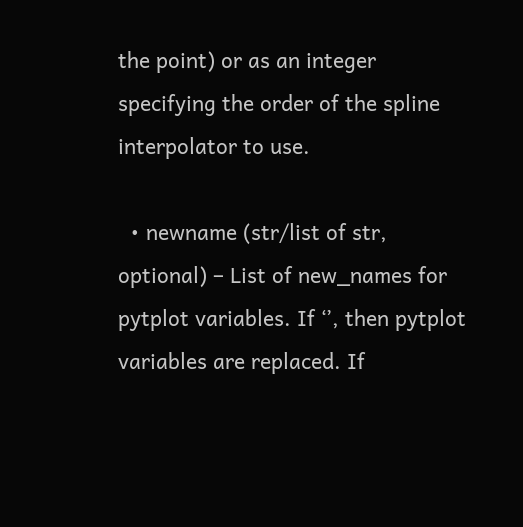the point) or as an integer specifying the order of the spline interpolator to use.

  • newname (str/list of str, optional) – List of new_names for pytplot variables. If ‘’, then pytplot variables are replaced. If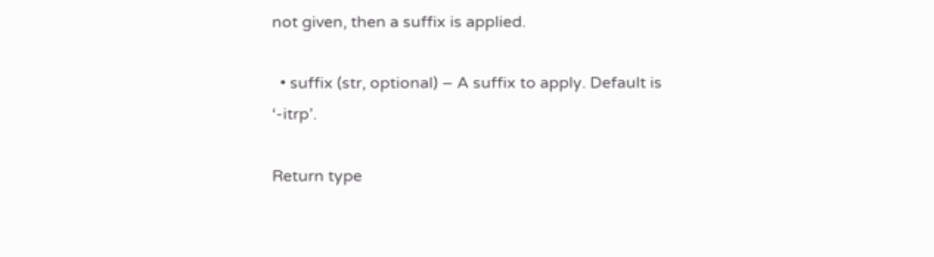not given, then a suffix is applied.

  • suffix (str, optional) – A suffix to apply. Default is ‘-itrp’.

Return type